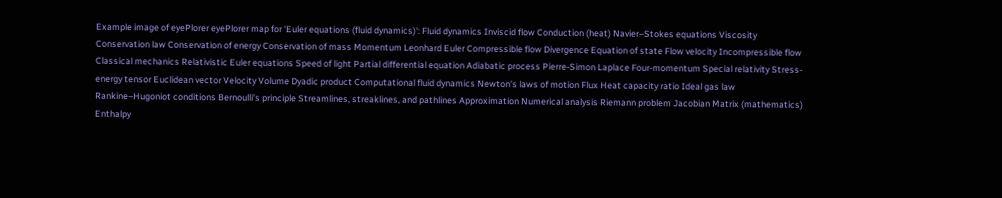Example image of eyePlorer eyePlorer map for 'Euler equations (fluid dynamics)': Fluid dynamics Inviscid flow Conduction (heat) Navier–Stokes equations Viscosity Conservation law Conservation of energy Conservation of mass Momentum Leonhard Euler Compressible flow Divergence Equation of state Flow velocity Incompressible flow Classical mechanics Relativistic Euler equations Speed of light Partial differential equation Adiabatic process Pierre-Simon Laplace Four-momentum Special relativity Stress-energy tensor Euclidean vector Velocity Volume Dyadic product Computational fluid dynamics Newton's laws of motion Flux Heat capacity ratio Ideal gas law Rankine–Hugoniot conditions Bernoulli's principle Streamlines, streaklines, and pathlines Approximation Numerical analysis Riemann problem Jacobian Matrix (mathematics) Enthalpy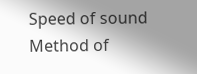Speed of sound Method of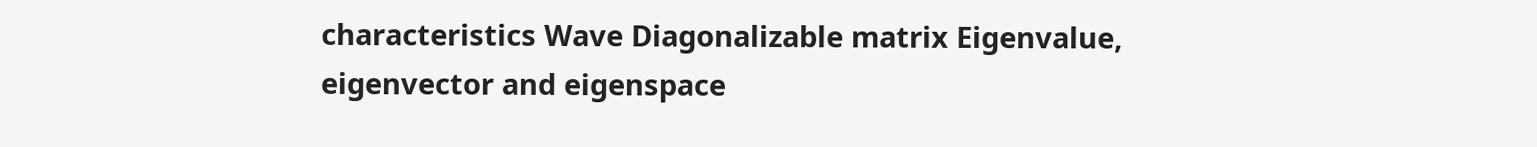characteristics Wave Diagonalizable matrix Eigenvalue, eigenvector and eigenspace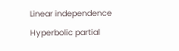Linear independence Hyperbolic partial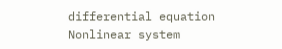differential equation Nonlinear system